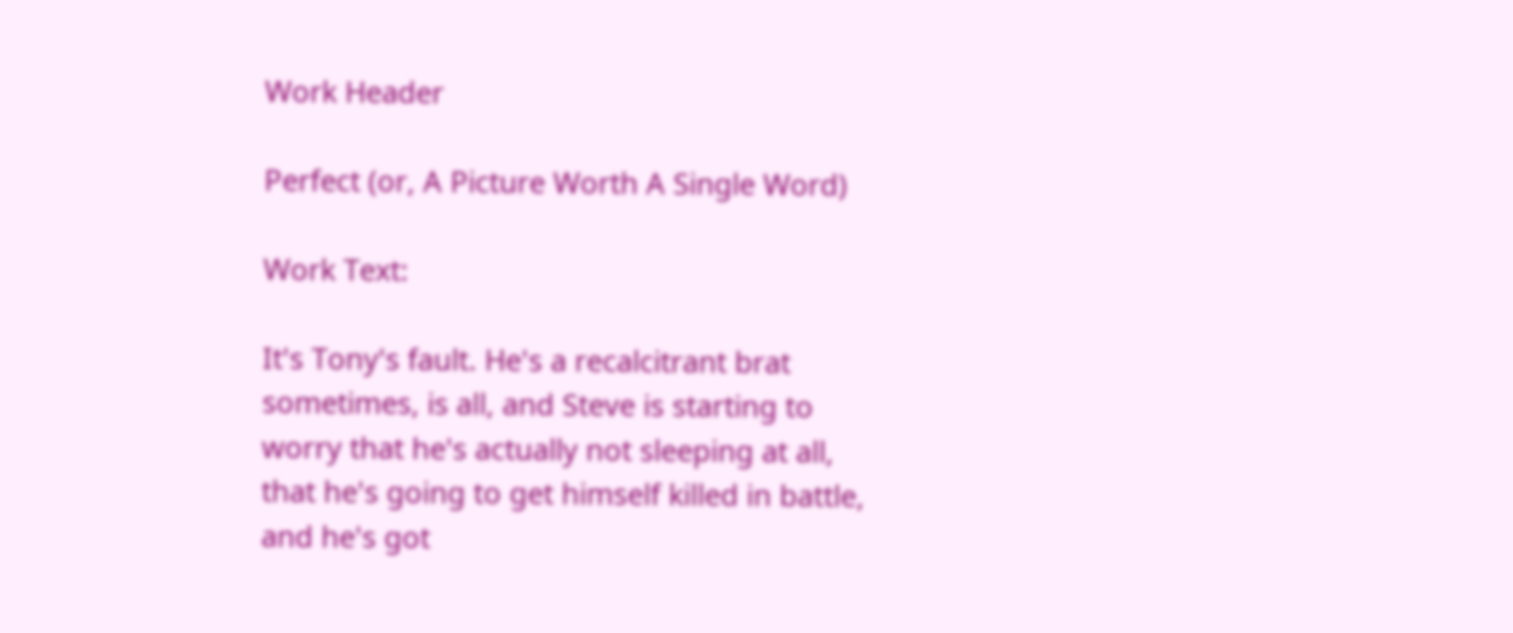Work Header

Perfect (or, A Picture Worth A Single Word)

Work Text:

It's Tony's fault. He's a recalcitrant brat sometimes, is all, and Steve is starting to worry that he's actually not sleeping at all, that he's going to get himself killed in battle, and he's got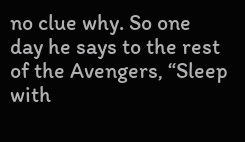no clue why. So one day he says to the rest of the Avengers, “Sleep with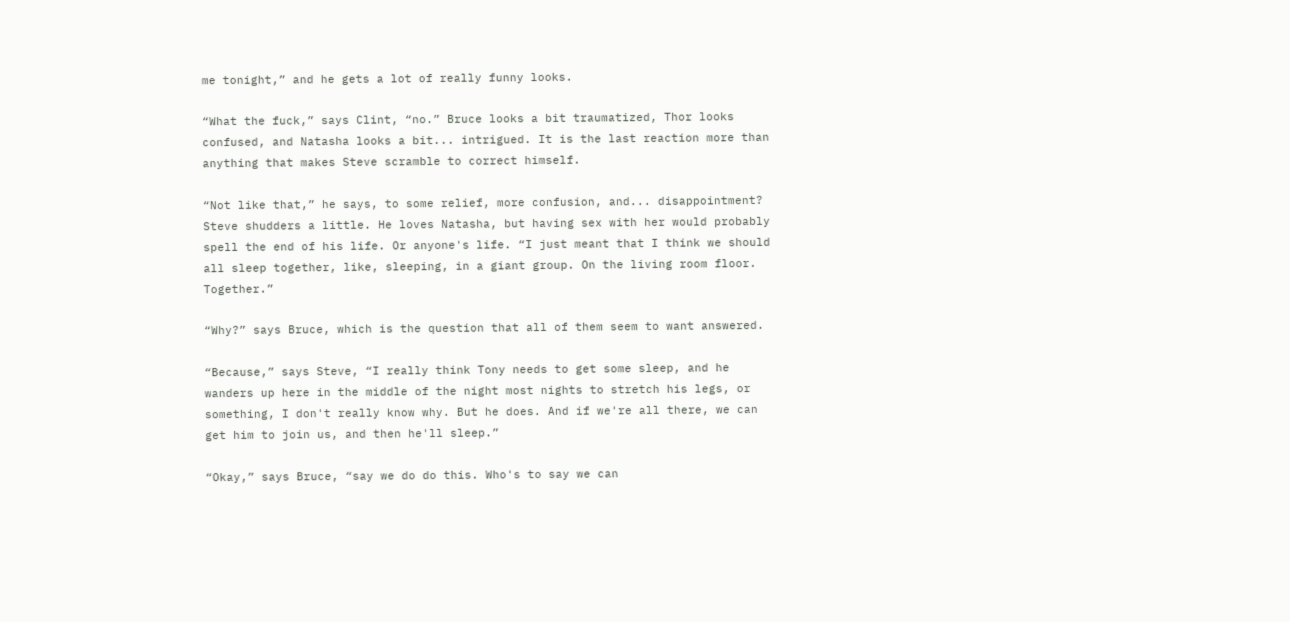me tonight,” and he gets a lot of really funny looks.

“What the fuck,” says Clint, “no.” Bruce looks a bit traumatized, Thor looks confused, and Natasha looks a bit... intrigued. It is the last reaction more than anything that makes Steve scramble to correct himself.

“Not like that,” he says, to some relief, more confusion, and... disappointment? Steve shudders a little. He loves Natasha, but having sex with her would probably spell the end of his life. Or anyone's life. “I just meant that I think we should all sleep together, like, sleeping, in a giant group. On the living room floor. Together.”

“Why?” says Bruce, which is the question that all of them seem to want answered.

“Because,” says Steve, “I really think Tony needs to get some sleep, and he wanders up here in the middle of the night most nights to stretch his legs, or something, I don't really know why. But he does. And if we're all there, we can get him to join us, and then he'll sleep.”

“Okay,” says Bruce, “say we do do this. Who's to say we can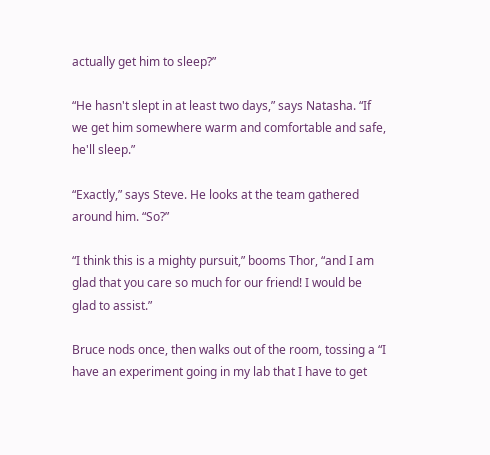actually get him to sleep?”

“He hasn't slept in at least two days,” says Natasha. “If we get him somewhere warm and comfortable and safe, he'll sleep.”

“Exactly,” says Steve. He looks at the team gathered around him. “So?”

“I think this is a mighty pursuit,” booms Thor, “and I am glad that you care so much for our friend! I would be glad to assist.”

Bruce nods once, then walks out of the room, tossing a “I have an experiment going in my lab that I have to get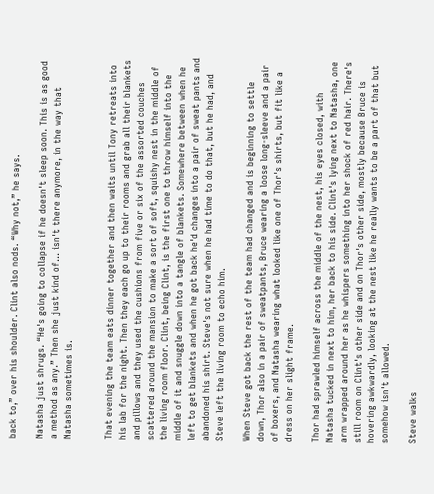back to,” over his shoulder. Clint also nods. “Why not,” he says.

Natasha just shrugs. “He's going to collapse if he doesn't sleep soon. This is as good a method as any.” Then she just kind of... isn't there anymore, in the way that Natasha sometimes is.


That evening the team eats dinner together and then waits until Tony retreats into his lab for the night. Then they each go up to their rooms and grab all their blankets and pillows and they used the cushions from five or six of the assorted couches scattered around the mansion to make a sort of soft, squishy nest in the middle of the living room floor. Clint, being Clint, is the first one to throw himself into the middle of it and snuggle down into a tangle of blankets. Somewhere between when he left to get blankets and when he got back he'd changes into a pair of sweat pants and abandoned his shirt. Steve's not sure when he had time to do that, but he had, and Steve left the living room to echo him.

When Steve got back the rest of the team had changed and is beginning to settle down, Thor also in a pair of sweatpants, Bruce wearing a loose long-sleeve and a pair of boxers, and Natasha wearing what looked like one of Thor's shirts, but fit like a dress on her slight frame.

Thor had sprawled himself across the middle of the nest, his eyes closed, with Natasha tucked in next to him, her back to his side. Clint's lying next to Natasha, one arm wrapped around her as he whispers something into her shock of red hair. There's still room on Clint's other side and on Thor's other side, mostly because Bruce is hovering awkwardly, looking at the nest like he really wants to be a part of that but somehow isn't allowed.

Steve walks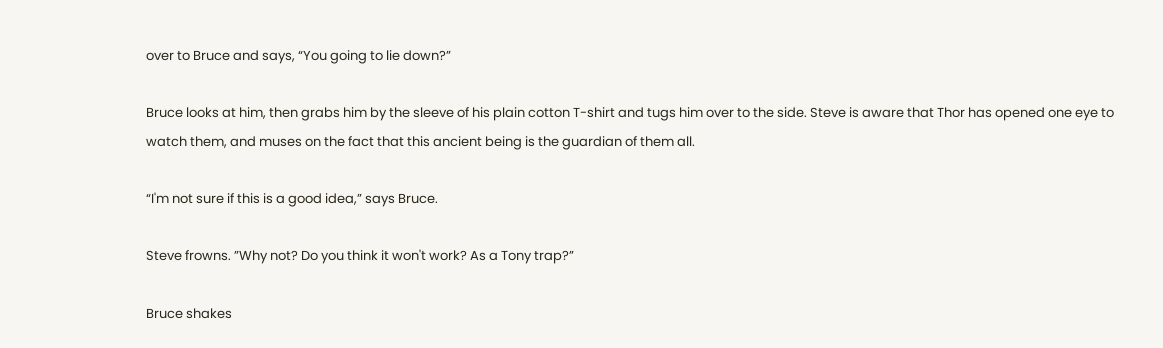over to Bruce and says, “You going to lie down?”

Bruce looks at him, then grabs him by the sleeve of his plain cotton T-shirt and tugs him over to the side. Steve is aware that Thor has opened one eye to watch them, and muses on the fact that this ancient being is the guardian of them all.

“I'm not sure if this is a good idea,” says Bruce.

Steve frowns. ”Why not? Do you think it won't work? As a Tony trap?”

Bruce shakes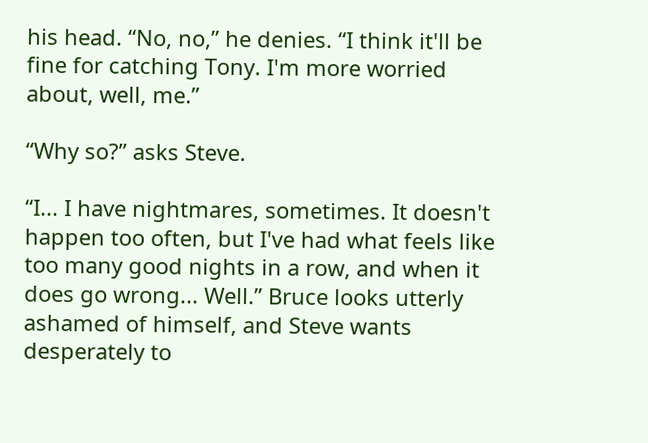his head. “No, no,” he denies. “I think it'll be fine for catching Tony. I'm more worried about, well, me.”

“Why so?” asks Steve.

“I... I have nightmares, sometimes. It doesn't happen too often, but I've had what feels like too many good nights in a row, and when it does go wrong... Well.” Bruce looks utterly ashamed of himself, and Steve wants desperately to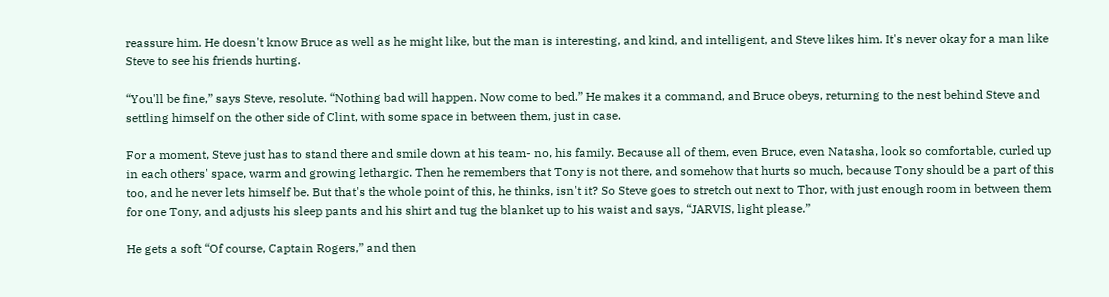reassure him. He doesn't know Bruce as well as he might like, but the man is interesting, and kind, and intelligent, and Steve likes him. It's never okay for a man like Steve to see his friends hurting.

“You'll be fine,” says Steve, resolute. “Nothing bad will happen. Now come to bed.” He makes it a command, and Bruce obeys, returning to the nest behind Steve and settling himself on the other side of Clint, with some space in between them, just in case.

For a moment, Steve just has to stand there and smile down at his team- no, his family. Because all of them, even Bruce, even Natasha, look so comfortable, curled up in each others' space, warm and growing lethargic. Then he remembers that Tony is not there, and somehow that hurts so much, because Tony should be a part of this too, and he never lets himself be. But that's the whole point of this, he thinks, isn't it? So Steve goes to stretch out next to Thor, with just enough room in between them for one Tony, and adjusts his sleep pants and his shirt and tug the blanket up to his waist and says, “JARVIS, light please.”

He gets a soft “Of course, Captain Rogers,” and then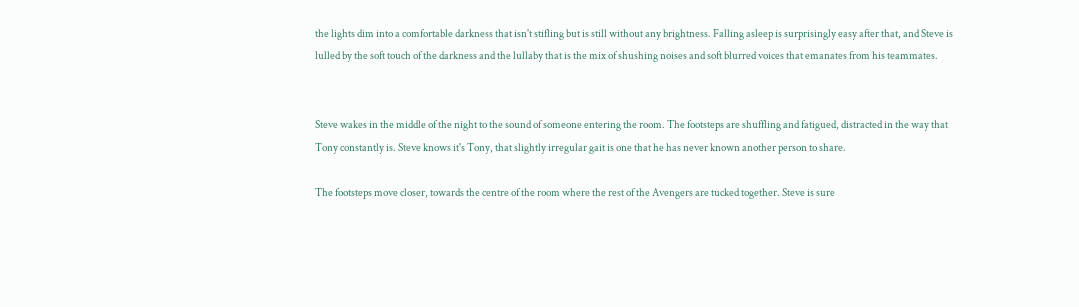the lights dim into a comfortable darkness that isn't stifling but is still without any brightness. Falling asleep is surprisingly easy after that, and Steve is lulled by the soft touch of the darkness and the lullaby that is the mix of shushing noises and soft blurred voices that emanates from his teammates.


Steve wakes in the middle of the night to the sound of someone entering the room. The footsteps are shuffling and fatigued, distracted in the way that Tony constantly is. Steve knows it's Tony, that slightly irregular gait is one that he has never known another person to share.

The footsteps move closer, towards the centre of the room where the rest of the Avengers are tucked together. Steve is sure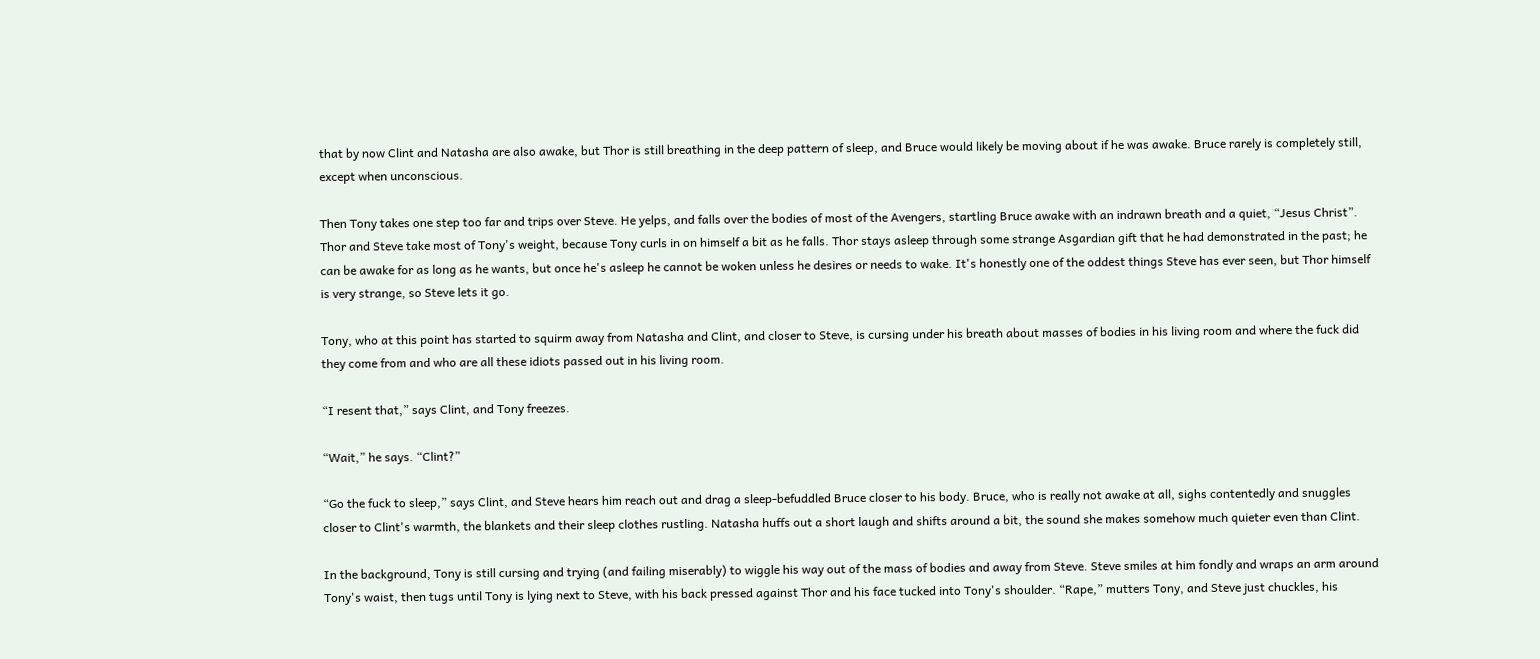that by now Clint and Natasha are also awake, but Thor is still breathing in the deep pattern of sleep, and Bruce would likely be moving about if he was awake. Bruce rarely is completely still, except when unconscious.

Then Tony takes one step too far and trips over Steve. He yelps, and falls over the bodies of most of the Avengers, startling Bruce awake with an indrawn breath and a quiet, “Jesus Christ”. Thor and Steve take most of Tony's weight, because Tony curls in on himself a bit as he falls. Thor stays asleep through some strange Asgardian gift that he had demonstrated in the past; he can be awake for as long as he wants, but once he's asleep he cannot be woken unless he desires or needs to wake. It's honestly one of the oddest things Steve has ever seen, but Thor himself is very strange, so Steve lets it go.

Tony, who at this point has started to squirm away from Natasha and Clint, and closer to Steve, is cursing under his breath about masses of bodies in his living room and where the fuck did they come from and who are all these idiots passed out in his living room.

“I resent that,” says Clint, and Tony freezes.

“Wait,” he says. “Clint?”

“Go the fuck to sleep,” says Clint, and Steve hears him reach out and drag a sleep-befuddled Bruce closer to his body. Bruce, who is really not awake at all, sighs contentedly and snuggles closer to Clint's warmth, the blankets and their sleep clothes rustling. Natasha huffs out a short laugh and shifts around a bit, the sound she makes somehow much quieter even than Clint.

In the background, Tony is still cursing and trying (and failing miserably) to wiggle his way out of the mass of bodies and away from Steve. Steve smiles at him fondly and wraps an arm around Tony's waist, then tugs until Tony is lying next to Steve, with his back pressed against Thor and his face tucked into Tony's shoulder. “Rape,” mutters Tony, and Steve just chuckles, his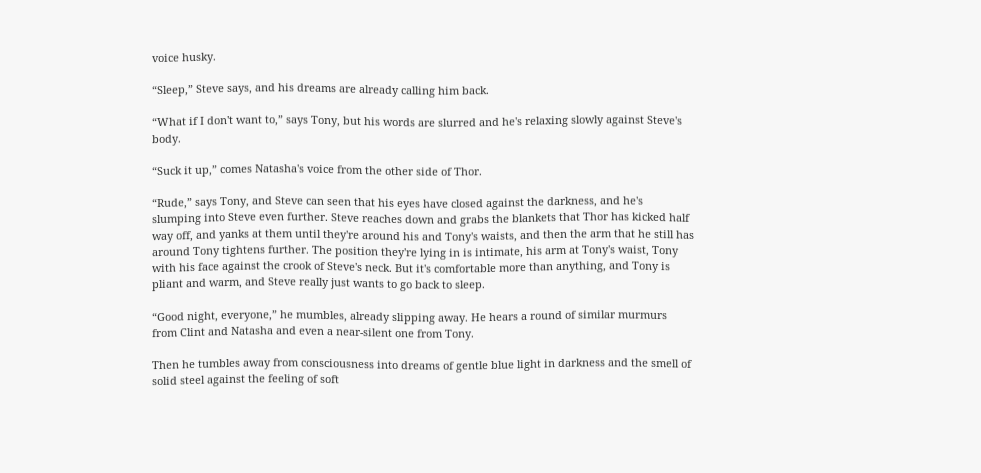voice husky.

“Sleep,” Steve says, and his dreams are already calling him back.

“What if I don't want to,” says Tony, but his words are slurred and he's relaxing slowly against Steve's body.

“Suck it up,” comes Natasha's voice from the other side of Thor.

“Rude,” says Tony, and Steve can seen that his eyes have closed against the darkness, and he's slumping into Steve even further. Steve reaches down and grabs the blankets that Thor has kicked half way off, and yanks at them until they're around his and Tony's waists, and then the arm that he still has around Tony tightens further. The position they're lying in is intimate, his arm at Tony's waist, Tony with his face against the crook of Steve's neck. But it's comfortable more than anything, and Tony is pliant and warm, and Steve really just wants to go back to sleep.

“Good night, everyone,” he mumbles, already slipping away. He hears a round of similar murmurs from Clint and Natasha and even a near-silent one from Tony.

Then he tumbles away from consciousness into dreams of gentle blue light in darkness and the smell of solid steel against the feeling of soft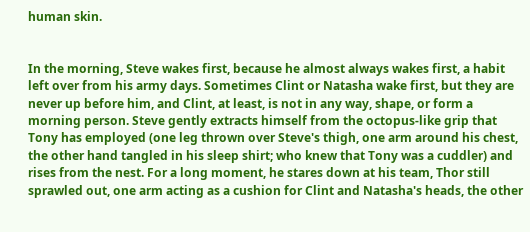human skin.


In the morning, Steve wakes first, because he almost always wakes first, a habit left over from his army days. Sometimes Clint or Natasha wake first, but they are never up before him, and Clint, at least, is not in any way, shape, or form a morning person. Steve gently extracts himself from the octopus-like grip that Tony has employed (one leg thrown over Steve's thigh, one arm around his chest, the other hand tangled in his sleep shirt; who knew that Tony was a cuddler) and rises from the nest. For a long moment, he stares down at his team, Thor still sprawled out, one arm acting as a cushion for Clint and Natasha's heads, the other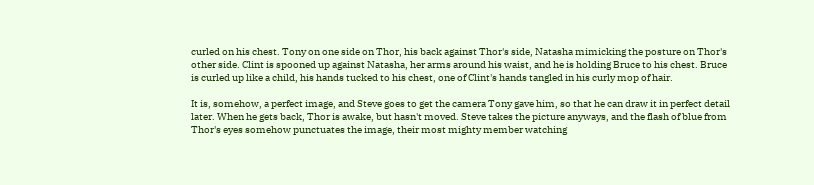curled on his chest. Tony on one side on Thor, his back against Thor's side, Natasha mimicking the posture on Thor's other side. Clint is spooned up against Natasha, her arms around his waist, and he is holding Bruce to his chest. Bruce is curled up like a child, his hands tucked to his chest, one of Clint's hands tangled in his curly mop of hair.

It is, somehow, a perfect image, and Steve goes to get the camera Tony gave him, so that he can draw it in perfect detail later. When he gets back, Thor is awake, but hasn't moved. Steve takes the picture anyways, and the flash of blue from Thor's eyes somehow punctuates the image, their most mighty member watching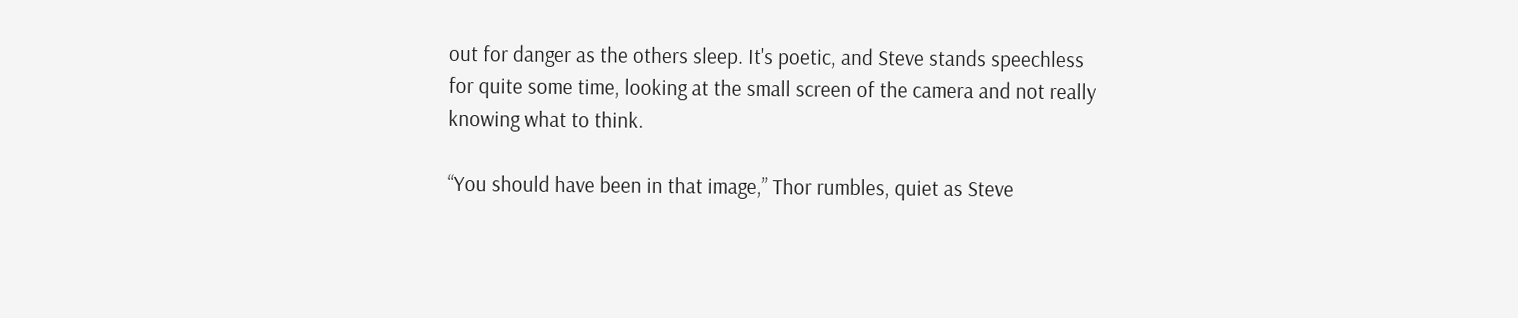out for danger as the others sleep. It's poetic, and Steve stands speechless for quite some time, looking at the small screen of the camera and not really knowing what to think.

“You should have been in that image,” Thor rumbles, quiet as Steve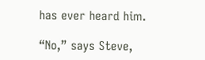has ever heard him.

“No,” says Steve,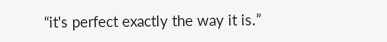“it's perfect exactly the way it is.”